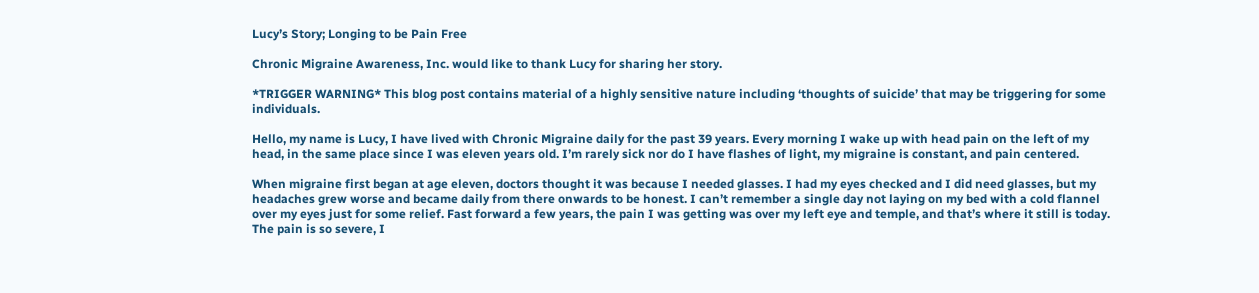Lucy’s Story; Longing to be Pain Free

Chronic Migraine Awareness, Inc. would like to thank Lucy for sharing her story.

*TRIGGER WARNING* This blog post contains material of a highly sensitive nature including ‘thoughts of suicide’ that may be triggering for some individuals.

Hello, my name is Lucy, I have lived with Chronic Migraine daily for the past 39 years. Every morning I wake up with head pain on the left of my head, in the same place since I was eleven years old. I’m rarely sick nor do I have flashes of light, my migraine is constant, and pain centered.

When migraine first began at age eleven, doctors thought it was because I needed glasses. I had my eyes checked and I did need glasses, but my headaches grew worse and became daily from there onwards to be honest. I can’t remember a single day not laying on my bed with a cold flannel over my eyes just for some relief. Fast forward a few years, the pain I was getting was over my left eye and temple, and that’s where it still is today. The pain is so severe, I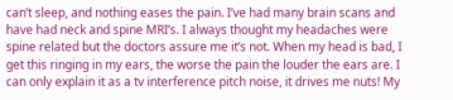can’t sleep, and nothing eases the pain. I’ve had many brain scans and have had neck and spine MRI’s. I always thought my headaches were spine related but the doctors assure me it’s not. When my head is bad, I get this ringing in my ears, the worse the pain the louder the ears are. I can only explain it as a tv interference pitch noise, it drives me nuts! My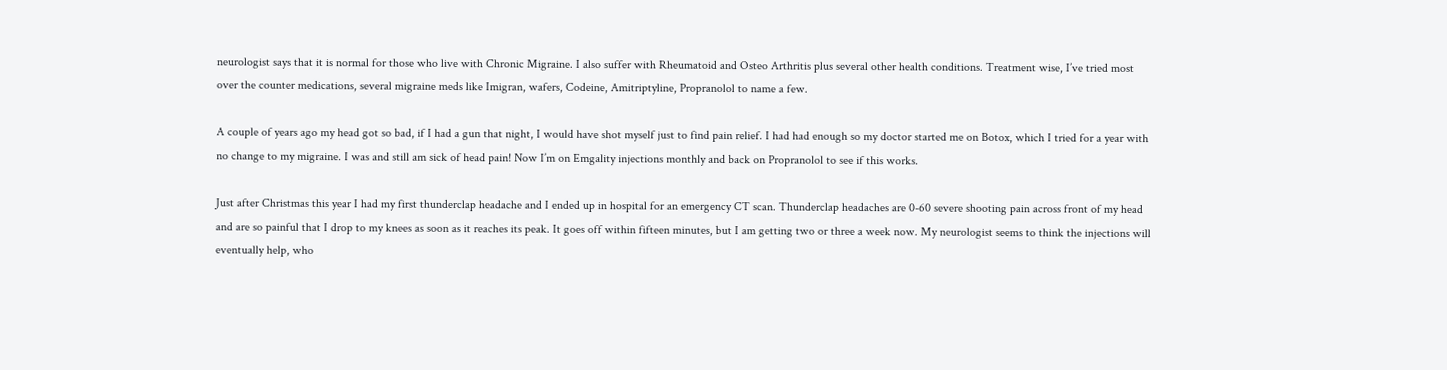neurologist says that it is normal for those who live with Chronic Migraine. I also suffer with Rheumatoid and Osteo Arthritis plus several other health conditions. Treatment wise, I’ve tried most over the counter medications, several migraine meds like Imigran, wafers, Codeine, Amitriptyline, Propranolol to name a few.

A couple of years ago my head got so bad, if I had a gun that night, I would have shot myself just to find pain relief. I had had enough so my doctor started me on Botox, which I tried for a year with no change to my migraine. I was and still am sick of head pain! Now I’m on Emgality injections monthly and back on Propranolol to see if this works.

Just after Christmas this year I had my first thunderclap headache and I ended up in hospital for an emergency CT scan. Thunderclap headaches are 0-60 severe shooting pain across front of my head and are so painful that I drop to my knees as soon as it reaches its peak. It goes off within fifteen minutes, but I am getting two or three a week now. My neurologist seems to think the injections will eventually help, who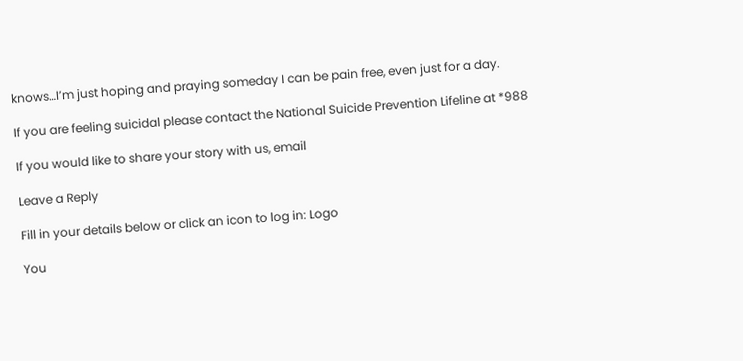knows…I’m just hoping and praying someday I can be pain free, even just for a day.

If you are feeling suicidal please contact the National Suicide Prevention Lifeline at *988

If you would like to share your story with us, email

Leave a Reply

Fill in your details below or click an icon to log in: Logo

You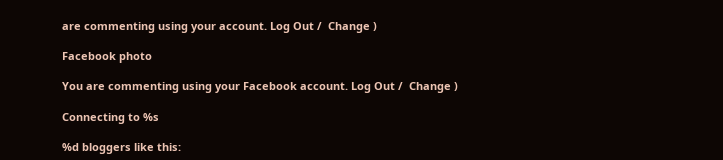are commenting using your account. Log Out /  Change )

Facebook photo

You are commenting using your Facebook account. Log Out /  Change )

Connecting to %s

%d bloggers like this: